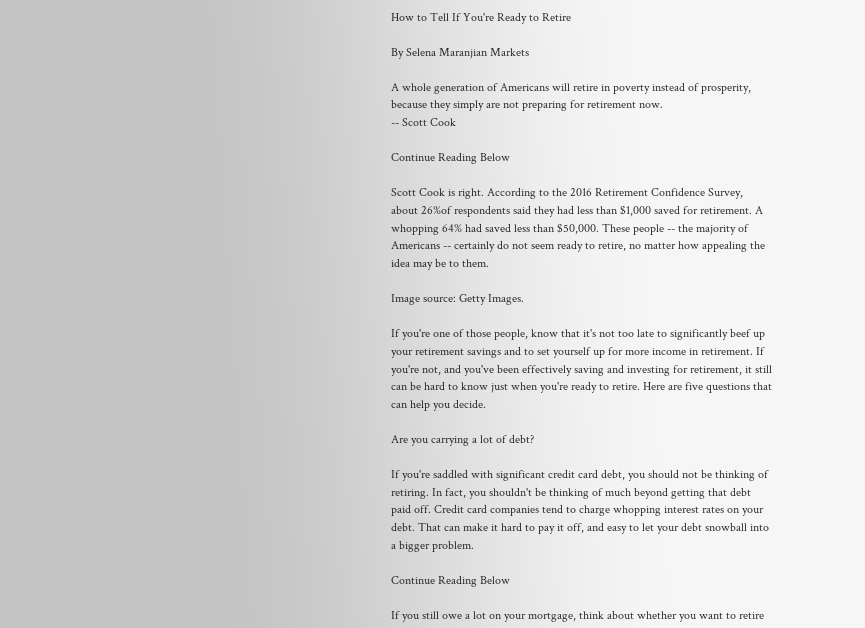How to Tell If You're Ready to Retire

By Selena Maranjian Markets

A whole generation of Americans will retire in poverty instead of prosperity,
because they simply are not preparing for retirement now.
-- Scott Cook

Continue Reading Below

Scott Cook is right. According to the 2016 Retirement Confidence Survey, about 26%of respondents said they had less than $1,000 saved for retirement. A whopping 64% had saved less than $50,000. These people -- the majority of Americans -- certainly do not seem ready to retire, no matter how appealing the idea may be to them.

Image source: Getty Images.

If you're one of those people, know that it's not too late to significantly beef up your retirement savings and to set yourself up for more income in retirement. If you're not, and you've been effectively saving and investing for retirement, it still can be hard to know just when you're ready to retire. Here are five questions that can help you decide.

Are you carrying a lot of debt?

If you're saddled with significant credit card debt, you should not be thinking of retiring. In fact, you shouldn't be thinking of much beyond getting that debt paid off. Credit card companies tend to charge whopping interest rates on your debt. That can make it hard to pay it off, and easy to let your debt snowball into a bigger problem.

Continue Reading Below

If you still owe a lot on your mortgage, think about whether you want to retire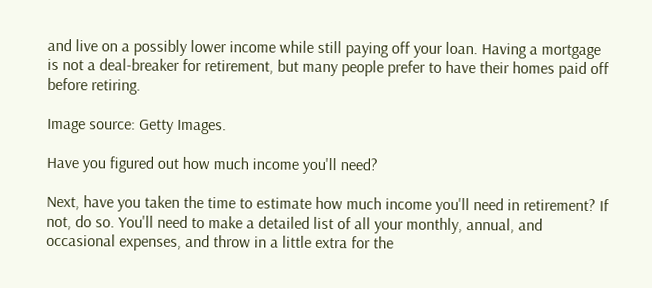and live on a possibly lower income while still paying off your loan. Having a mortgage is not a deal-breaker for retirement, but many people prefer to have their homes paid off before retiring.

Image source: Getty Images.

Have you figured out how much income you'll need?

Next, have you taken the time to estimate how much income you'll need in retirement? If not, do so. You'll need to make a detailed list of all your monthly, annual, and occasional expenses, and throw in a little extra for the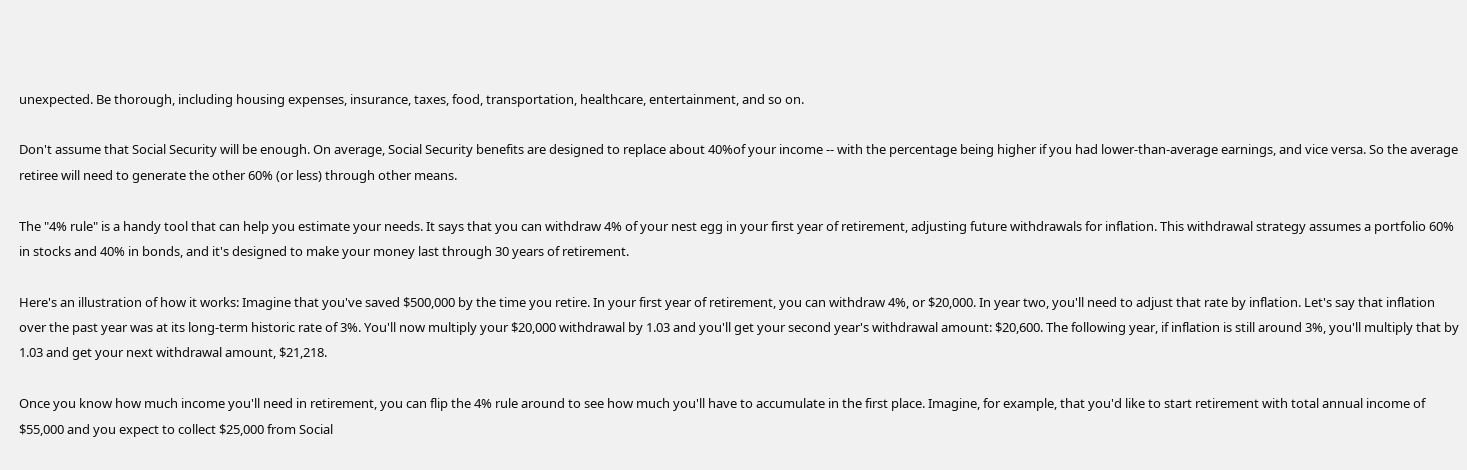unexpected. Be thorough, including housing expenses, insurance, taxes, food, transportation, healthcare, entertainment, and so on.

Don't assume that Social Security will be enough. On average, Social Security benefits are designed to replace about 40%of your income -- with the percentage being higher if you had lower-than-average earnings, and vice versa. So the average retiree will need to generate the other 60% (or less) through other means.

The "4% rule" is a handy tool that can help you estimate your needs. It says that you can withdraw 4% of your nest egg in your first year of retirement, adjusting future withdrawals for inflation. This withdrawal strategy assumes a portfolio 60% in stocks and 40% in bonds, and it's designed to make your money last through 30 years of retirement.

Here's an illustration of how it works: Imagine that you've saved $500,000 by the time you retire. In your first year of retirement, you can withdraw 4%, or $20,000. In year two, you'll need to adjust that rate by inflation. Let's say that inflation over the past year was at its long-term historic rate of 3%. You'll now multiply your $20,000 withdrawal by 1.03 and you'll get your second year's withdrawal amount: $20,600. The following year, if inflation is still around 3%, you'll multiply that by 1.03 and get your next withdrawal amount, $21,218.

Once you know how much income you'll need in retirement, you can flip the 4% rule around to see how much you'll have to accumulate in the first place. Imagine, for example, that you'd like to start retirement with total annual income of $55,000 and you expect to collect $25,000 from Social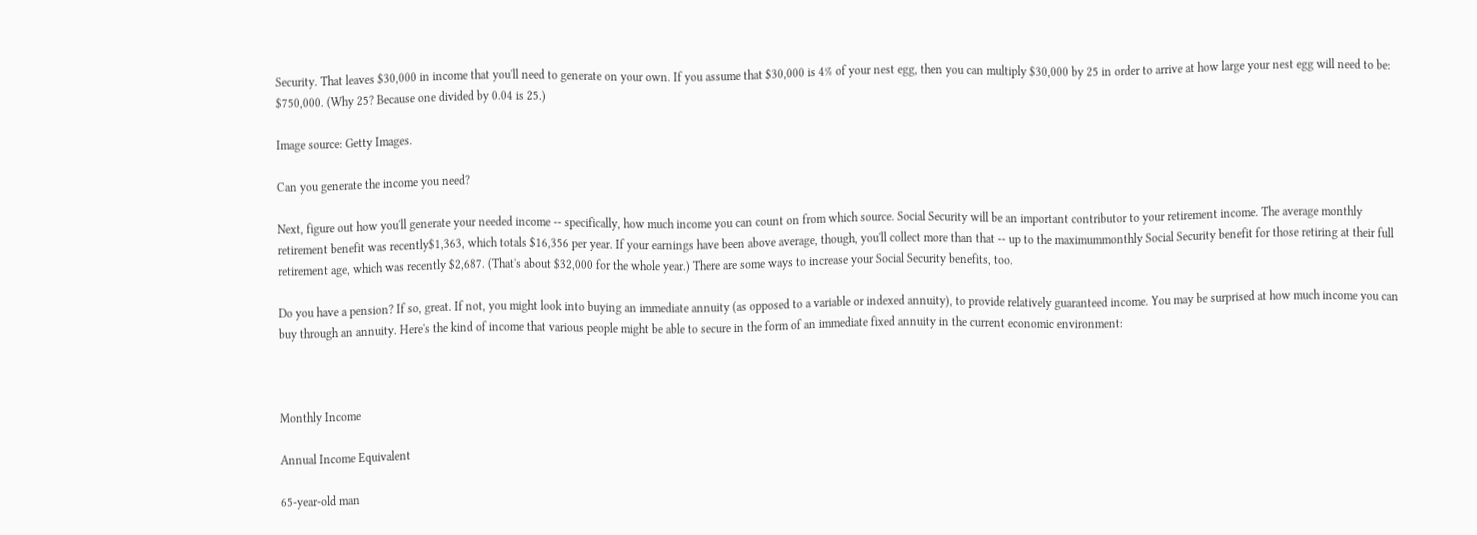Security. That leaves $30,000 in income that you'll need to generate on your own. If you assume that $30,000 is 4% of your nest egg, then you can multiply $30,000 by 25 in order to arrive at how large your nest egg will need to be: $750,000. (Why 25? Because one divided by 0.04 is 25.)

Image source: Getty Images.

Can you generate the income you need?

Next, figure out how you'll generate your needed income -- specifically, how much income you can count on from which source. Social Security will be an important contributor to your retirement income. The average monthly retirement benefit was recently$1,363, which totals $16,356 per year. If your earnings have been above average, though, you'll collect more than that -- up to the maximummonthly Social Security benefit for those retiring at their full retirement age, which was recently $2,687. (That's about $32,000 for the whole year.) There are some ways to increase your Social Security benefits, too.

Do you have a pension? If so, great. If not, you might look into buying an immediate annuity (as opposed to a variable or indexed annuity), to provide relatively guaranteed income. You may be surprised at how much income you can buy through an annuity. Here's the kind of income that various people might be able to secure in the form of an immediate fixed annuity in the current economic environment:



Monthly Income

Annual Income Equivalent

65-year-old man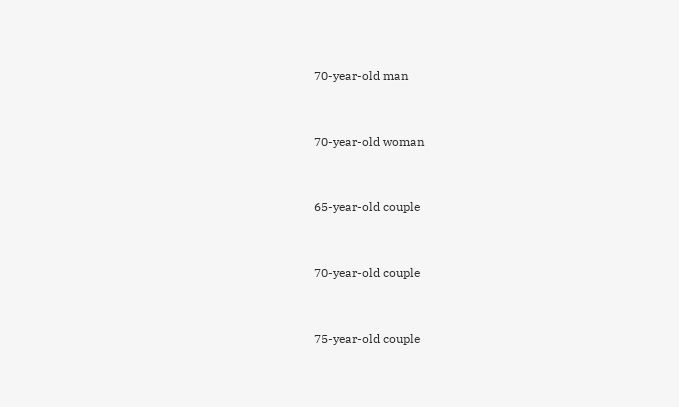70-year-old man




70-year-old woman




65-year-old couple




70-year-old couple




75-year-old couple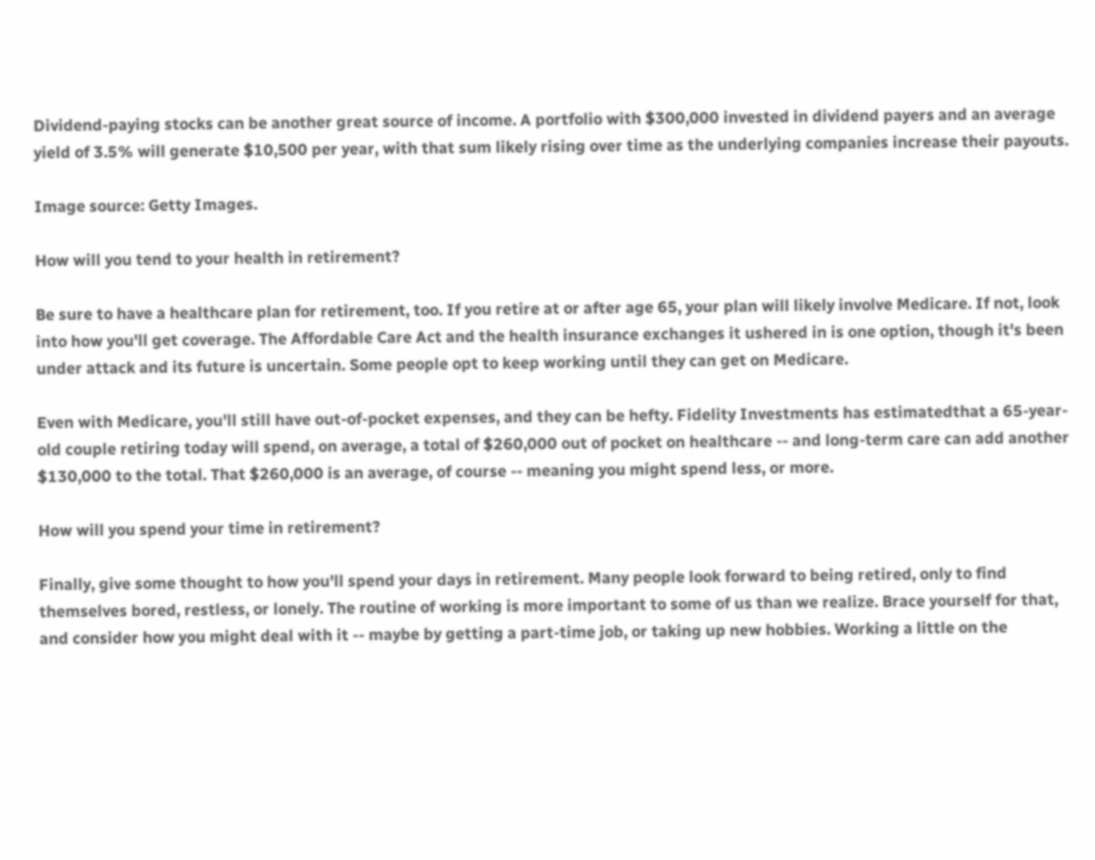Dividend-paying stocks can be another great source of income. A portfolio with $300,000 invested in dividend payers and an average yield of 3.5% will generate $10,500 per year, with that sum likely rising over time as the underlying companies increase their payouts.

Image source: Getty Images.

How will you tend to your health in retirement?

Be sure to have a healthcare plan for retirement, too. If you retire at or after age 65, your plan will likely involve Medicare. If not, look into how you'll get coverage. The Affordable Care Act and the health insurance exchanges it ushered in is one option, though it's been under attack and its future is uncertain. Some people opt to keep working until they can get on Medicare.

Even with Medicare, you'll still have out-of-pocket expenses, and they can be hefty. Fidelity Investments has estimatedthat a 65-year-old couple retiring today will spend, on average, a total of $260,000 out of pocket on healthcare -- and long-term care can add another $130,000 to the total. That $260,000 is an average, of course -- meaning you might spend less, or more.

How will you spend your time in retirement?

Finally, give some thought to how you'll spend your days in retirement. Many people look forward to being retired, only to find themselves bored, restless, or lonely. The routine of working is more important to some of us than we realize. Brace yourself for that, and consider how you might deal with it -- maybe by getting a part-time job, or taking up new hobbies. Working a little on the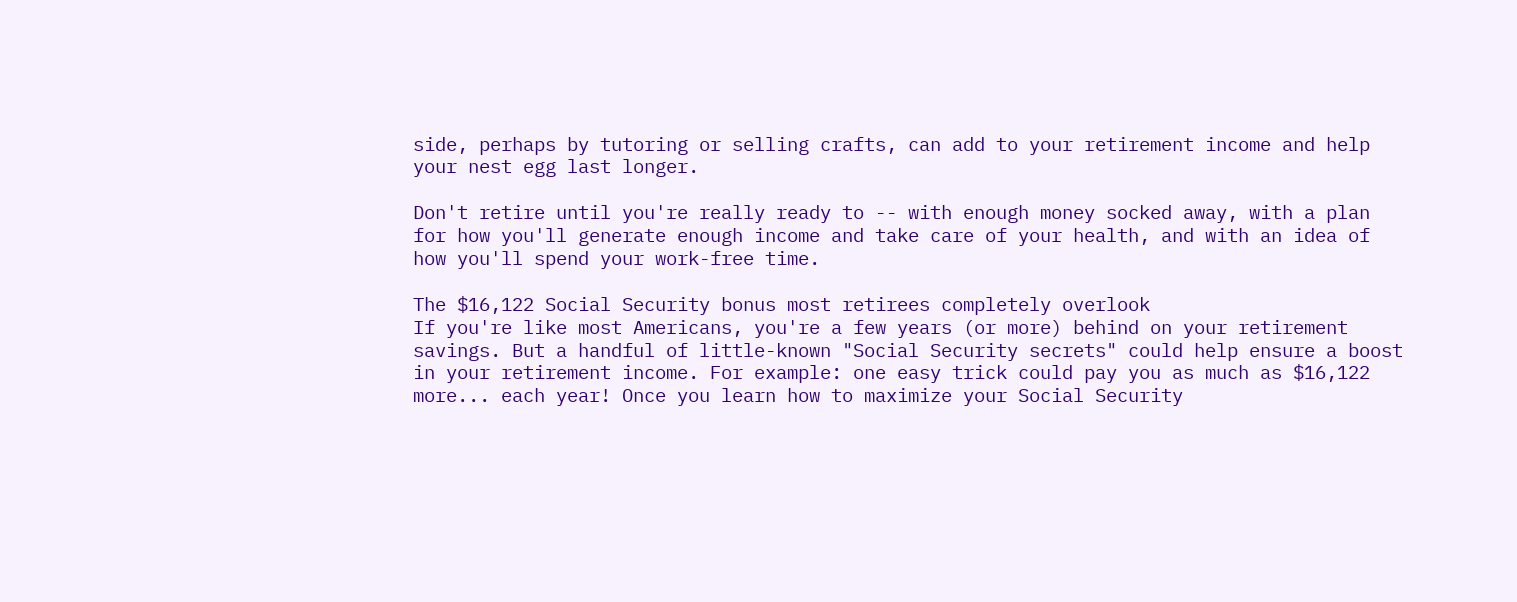side, perhaps by tutoring or selling crafts, can add to your retirement income and help your nest egg last longer.

Don't retire until you're really ready to -- with enough money socked away, with a plan for how you'll generate enough income and take care of your health, and with an idea of how you'll spend your work-free time.

The $16,122 Social Security bonus most retirees completely overlook
If you're like most Americans, you're a few years (or more) behind on your retirement savings. But a handful of little-known "Social Security secrets" could help ensure a boost in your retirement income. For example: one easy trick could pay you as much as $16,122 more... each year! Once you learn how to maximize your Social Security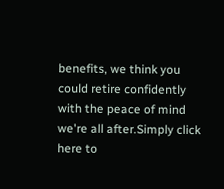benefits, we think you could retire confidently with the peace of mind we're all after.Simply click here to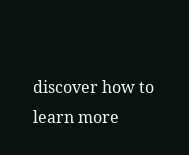discover how to learn more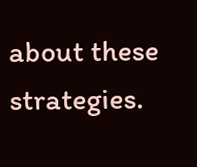about these strategies.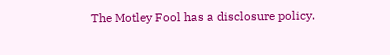The Motley Fool has a disclosure policy.